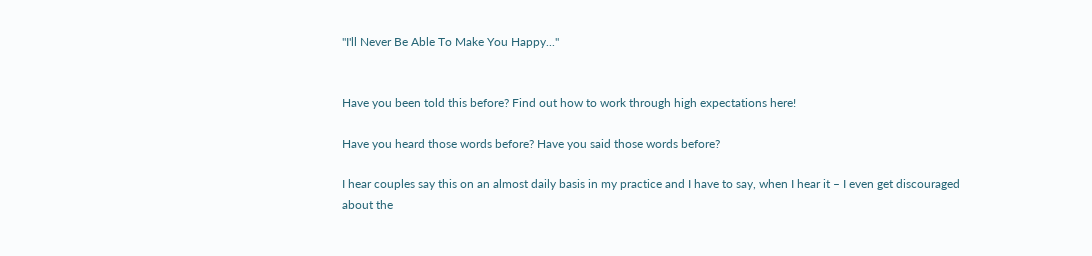"I'll Never Be Able To Make You Happy..."


Have you been told this before? Find out how to work through high expectations here!

Have you heard those words before? Have you said those words before?

I hear couples say this on an almost daily basis in my practice and I have to say, when I hear it – I even get discouraged about the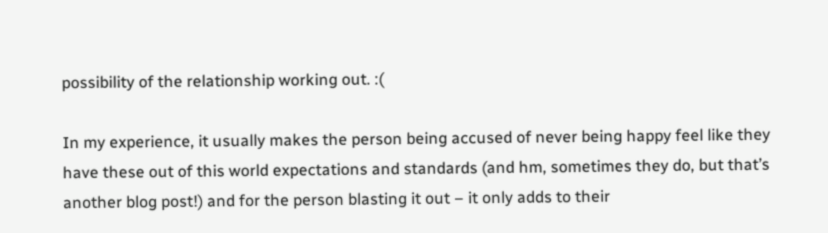possibility of the relationship working out. :(

In my experience, it usually makes the person being accused of never being happy feel like they have these out of this world expectations and standards (and hm, sometimes they do, but that’s another blog post!) and for the person blasting it out – it only adds to their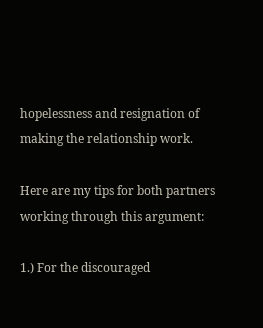hopelessness and resignation of making the relationship work.

Here are my tips for both partners working through this argument:

1.) For the discouraged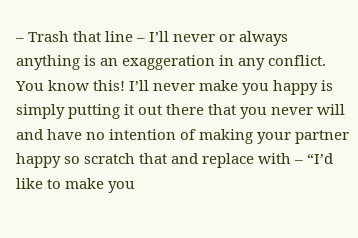– Trash that line – I’ll never or always anything is an exaggeration in any conflict. You know this! I’ll never make you happy is simply putting it out there that you never will and have no intention of making your partner happy so scratch that and replace with – “I’d like to make you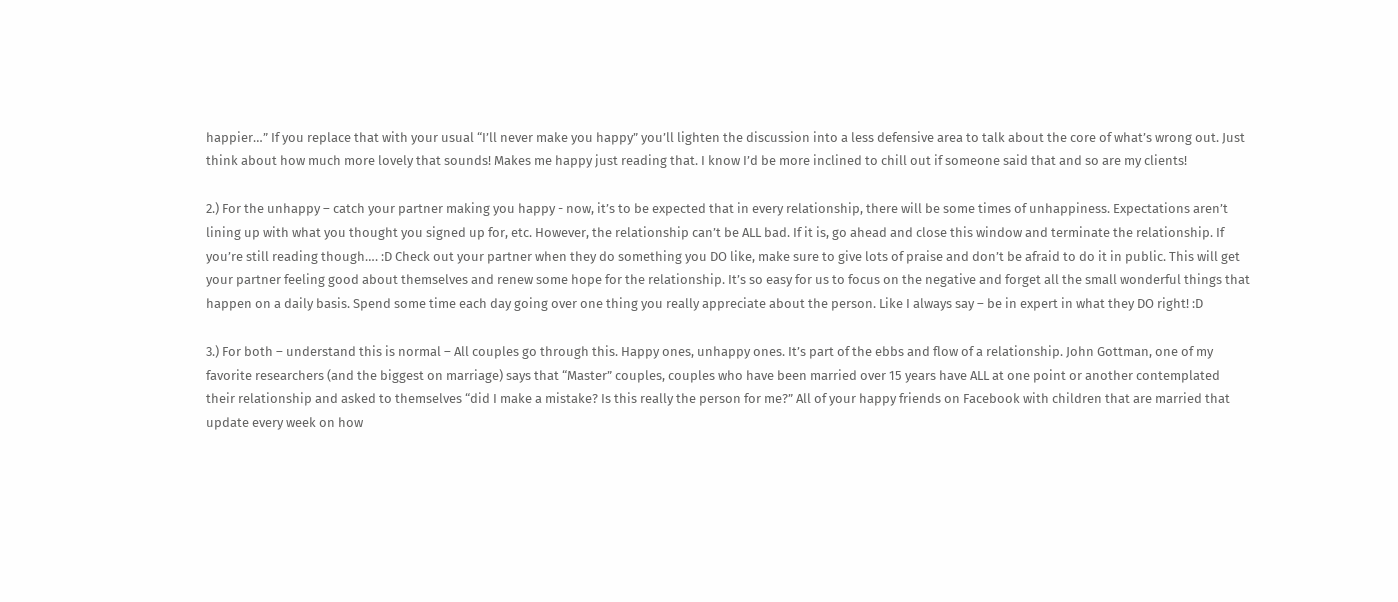happier…” If you replace that with your usual “I’ll never make you happy” you’ll lighten the discussion into a less defensive area to talk about the core of what’s wrong out. Just think about how much more lovely that sounds! Makes me happy just reading that. I know I’d be more inclined to chill out if someone said that and so are my clients!

2.) For the unhappy – catch your partner making you happy - now, it’s to be expected that in every relationship, there will be some times of unhappiness. Expectations aren’t lining up with what you thought you signed up for, etc. However, the relationship can’t be ALL bad. If it is, go ahead and close this window and terminate the relationship. If you’re still reading though…. :D Check out your partner when they do something you DO like, make sure to give lots of praise and don’t be afraid to do it in public. This will get your partner feeling good about themselves and renew some hope for the relationship. It’s so easy for us to focus on the negative and forget all the small wonderful things that happen on a daily basis. Spend some time each day going over one thing you really appreciate about the person. Like I always say – be in expert in what they DO right! :D

3.) For both – understand this is normal – All couples go through this. Happy ones, unhappy ones. It’s part of the ebbs and flow of a relationship. John Gottman, one of my favorite researchers (and the biggest on marriage) says that “Master” couples, couples who have been married over 15 years have ALL at one point or another contemplated their relationship and asked to themselves “did I make a mistake? Is this really the person for me?” All of your happy friends on Facebook with children that are married that update every week on how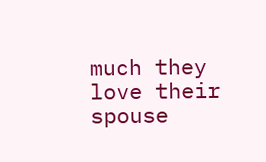much they love their spouse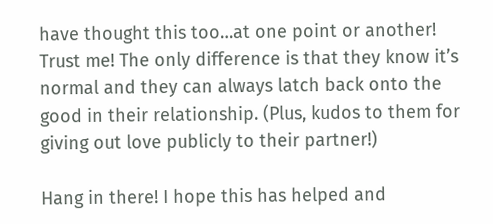have thought this too…at one point or another! Trust me! The only difference is that they know it’s normal and they can always latch back onto the good in their relationship. (Plus, kudos to them for giving out love publicly to their partner!)

Hang in there! I hope this has helped and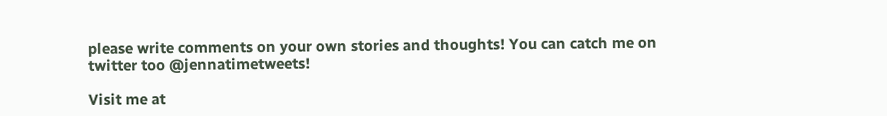please write comments on your own stories and thoughts! You can catch me on twitter too @jennatimetweets!

Visit me at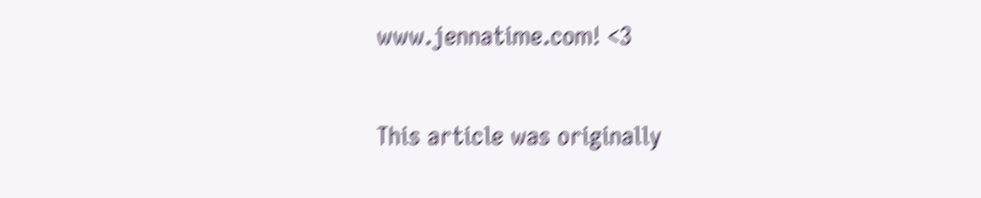www.jennatime.com! <3


This article was originally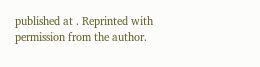published at . Reprinted with permission from the author.